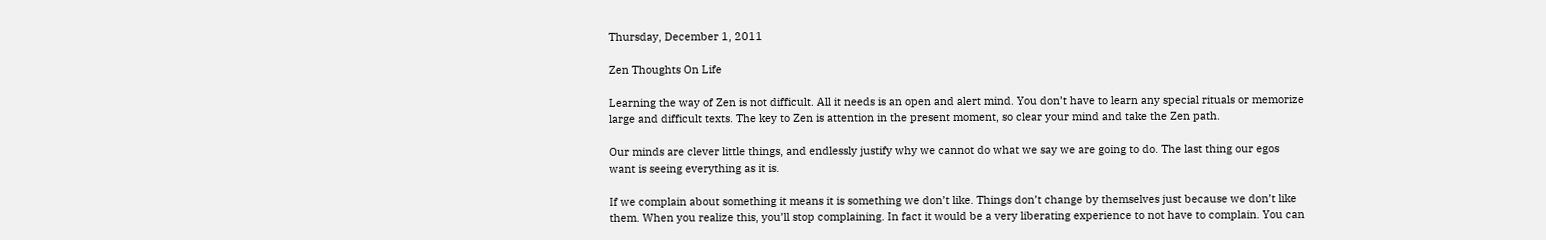Thursday, December 1, 2011

Zen Thoughts On Life

Learning the way of Zen is not difficult. All it needs is an open and alert mind. You don’t have to learn any special rituals or memorize large and difficult texts. The key to Zen is attention in the present moment, so clear your mind and take the Zen path.

Our minds are clever little things, and endlessly justify why we cannot do what we say we are going to do. The last thing our egos want is seeing everything as it is.

If we complain about something it means it is something we don’t like. Things don’t change by themselves just because we don’t like them. When you realize this, you’ll stop complaining. In fact it would be a very liberating experience to not have to complain. You can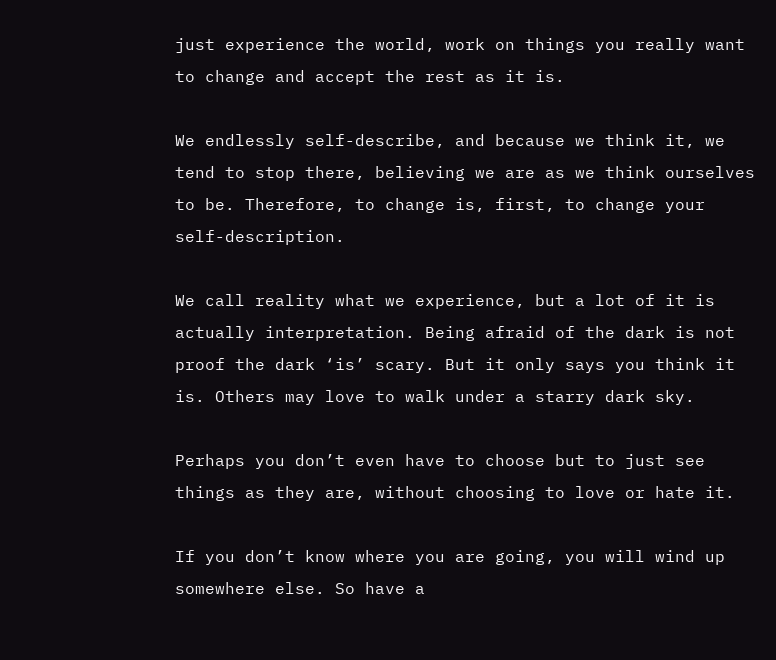just experience the world, work on things you really want to change and accept the rest as it is.

We endlessly self-describe, and because we think it, we tend to stop there, believing we are as we think ourselves to be. Therefore, to change is, first, to change your self-description.

We call reality what we experience, but a lot of it is actually interpretation. Being afraid of the dark is not proof the dark ‘is’ scary. But it only says you think it is. Others may love to walk under a starry dark sky.

Perhaps you don’t even have to choose but to just see things as they are, without choosing to love or hate it.

If you don’t know where you are going, you will wind up somewhere else. So have a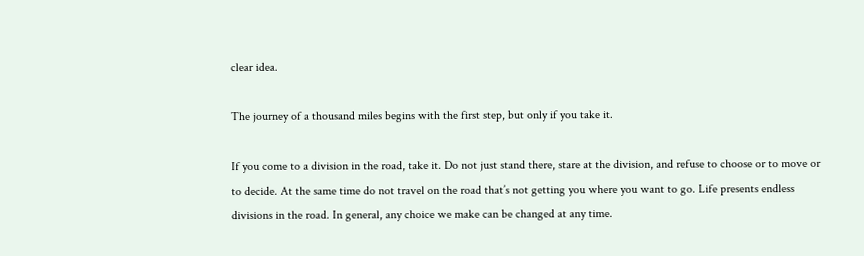clear idea.

The journey of a thousand miles begins with the first step, but only if you take it.

If you come to a division in the road, take it. Do not just stand there, stare at the division, and refuse to choose or to move or to decide. At the same time do not travel on the road that’s not getting you where you want to go. Life presents endless divisions in the road. In general, any choice we make can be changed at any time.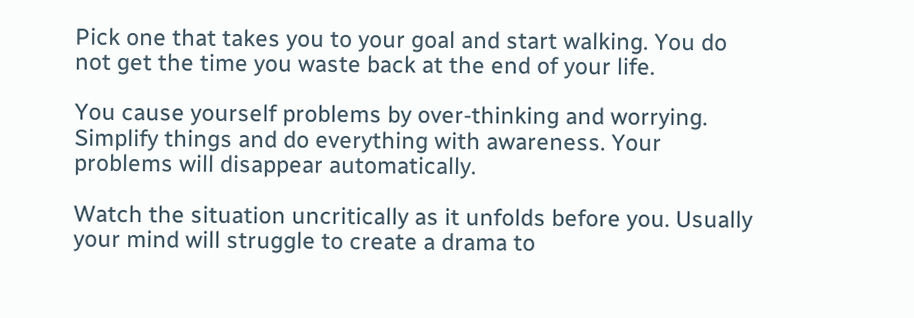Pick one that takes you to your goal and start walking. You do not get the time you waste back at the end of your life.

You cause yourself problems by over-thinking and worrying. Simplify things and do everything with awareness. Your problems will disappear automatically.

Watch the situation uncritically as it unfolds before you. Usually your mind will struggle to create a drama to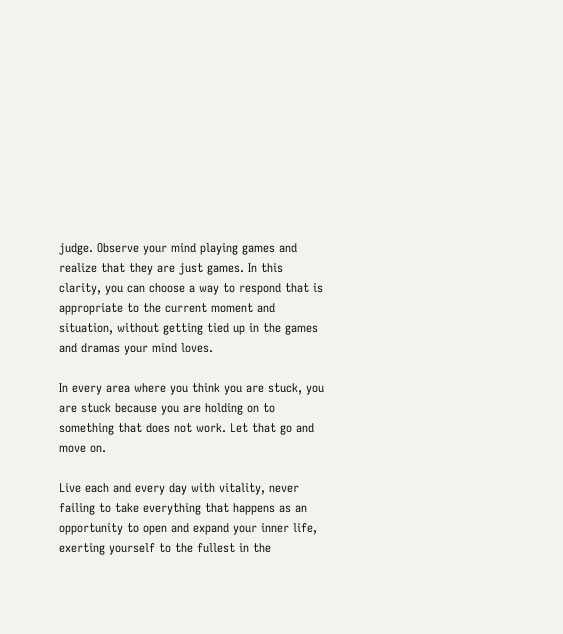judge. Observe your mind playing games and realize that they are just games. In this clarity, you can choose a way to respond that is appropriate to the current moment and situation, without getting tied up in the games and dramas your mind loves.

In every area where you think you are stuck, you are stuck because you are holding on to something that does not work. Let that go and move on.

Live each and every day with vitality, never failing to take everything that happens as an opportunity to open and expand your inner life, exerting yourself to the fullest in the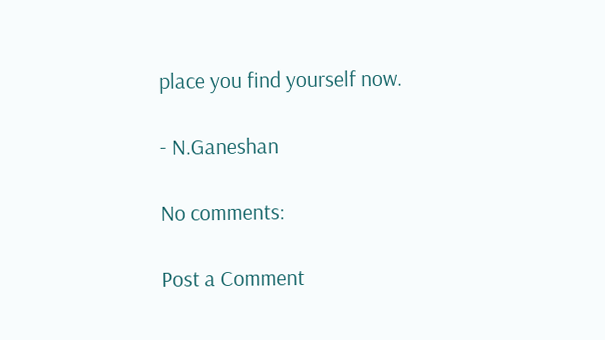place you find yourself now.

- N.Ganeshan

No comments:

Post a Comment